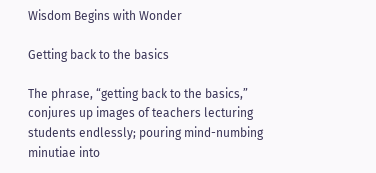Wisdom Begins with Wonder

Getting back to the basics

The phrase, “getting back to the basics,” conjures up images of teachers lecturing students endlessly; pouring mind-numbing minutiae into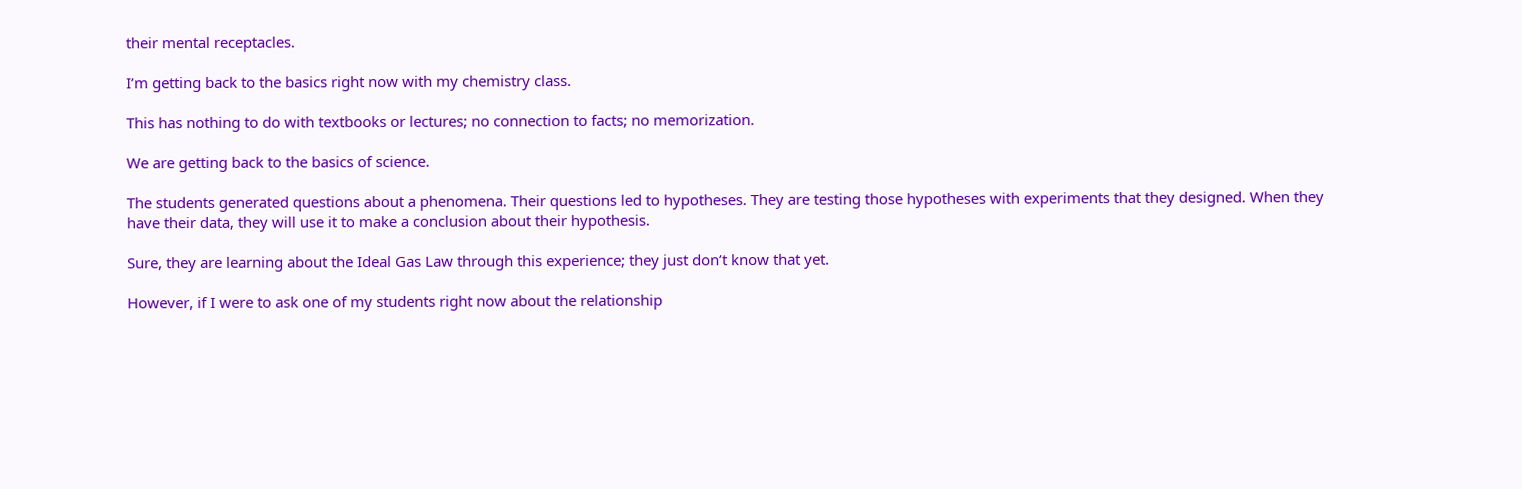their mental receptacles.

I’m getting back to the basics right now with my chemistry class.

This has nothing to do with textbooks or lectures; no connection to facts; no memorization.

We are getting back to the basics of science.

The students generated questions about a phenomena. Their questions led to hypotheses. They are testing those hypotheses with experiments that they designed. When they have their data, they will use it to make a conclusion about their hypothesis.

Sure, they are learning about the Ideal Gas Law through this experience; they just don’t know that yet.

However, if I were to ask one of my students right now about the relationship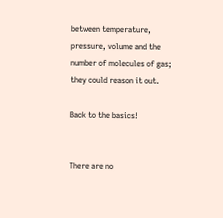between temperature, pressure, volume and the number of molecules of gas; they could reason it out.

Back to the basics!


There are no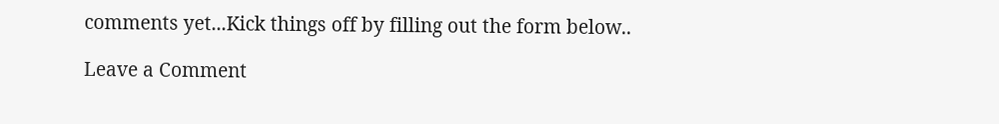comments yet...Kick things off by filling out the form below..

Leave a Comment